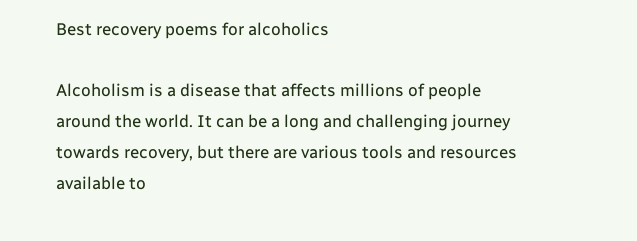Best recovery poems for alcoholics

Alcoholism is a disease that affects millions of people around the world. It can be a long and challenging journey towards recovery, but there are various tools and resources available to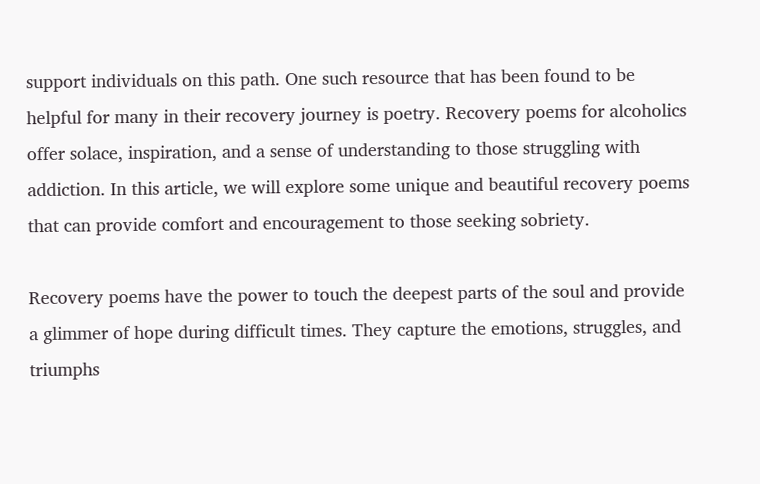support individuals on this path. One such resource that has been found to be helpful for many in their recovery journey is poetry. Recovery poems for alcoholics offer solace, inspiration, and a sense of understanding to those struggling with addiction. In this article, we will explore some unique and beautiful recovery poems that can provide comfort and encouragement to those seeking sobriety.

Recovery poems have the power to touch the deepest parts of the soul and provide a glimmer of hope during difficult times. They capture the emotions, struggles, and triumphs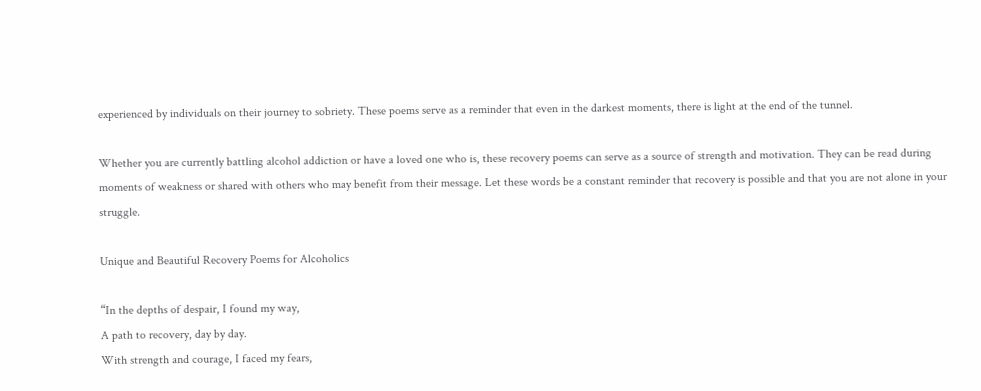experienced by individuals on their journey to sobriety. These poems serve as a reminder that even in the darkest moments, there is light at the end of the tunnel.

Whether you are currently battling alcohol addiction or have a loved one who is, these recovery poems can serve as a source of strength and motivation. They can be read during moments of weakness or shared with others who may benefit from their message. Let these words be a constant reminder that recovery is possible and that you are not alone in your struggle.

Unique and Beautiful Recovery Poems for Alcoholics

“In the depths of despair, I found my way,
A path to recovery, day by day.
With strength and courage, I faced my fears,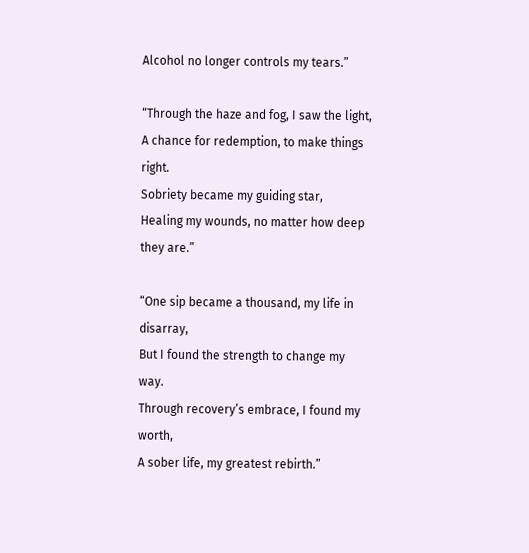Alcohol no longer controls my tears.”

“Through the haze and fog, I saw the light,
A chance for redemption, to make things right.
Sobriety became my guiding star,
Healing my wounds, no matter how deep they are.”

“One sip became a thousand, my life in disarray,
But I found the strength to change my way.
Through recovery’s embrace, I found my worth,
A sober life, my greatest rebirth.”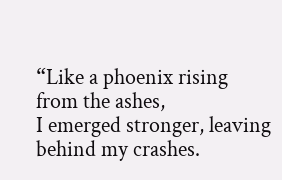“Like a phoenix rising from the ashes,
I emerged stronger, leaving behind my crashes.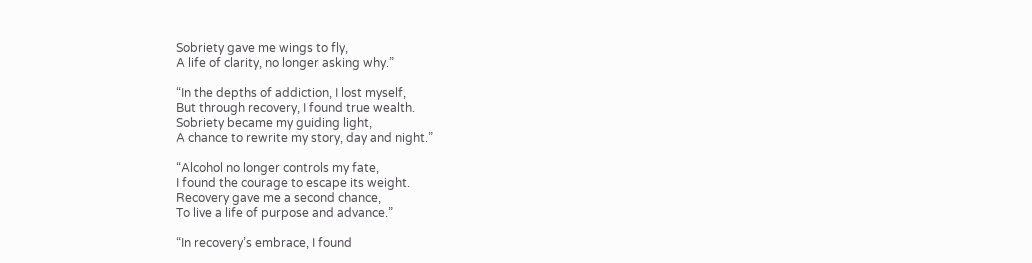Sobriety gave me wings to fly,
A life of clarity, no longer asking why.”

“In the depths of addiction, I lost myself,
But through recovery, I found true wealth.
Sobriety became my guiding light,
A chance to rewrite my story, day and night.”

“Alcohol no longer controls my fate,
I found the courage to escape its weight.
Recovery gave me a second chance,
To live a life of purpose and advance.”

“In recovery’s embrace, I found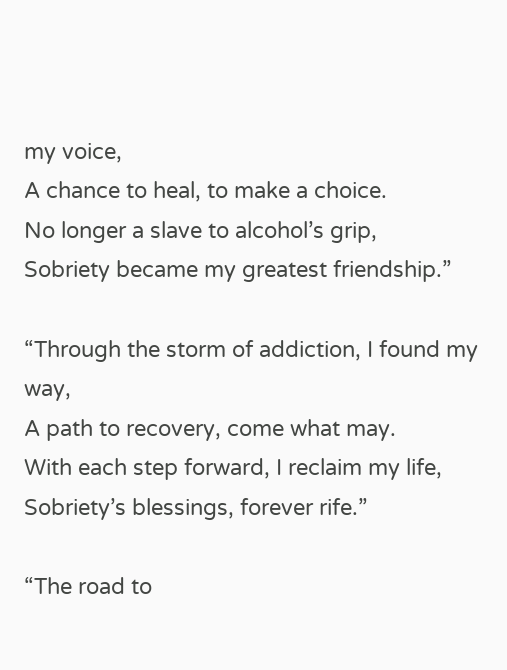my voice,
A chance to heal, to make a choice.
No longer a slave to alcohol’s grip,
Sobriety became my greatest friendship.”

“Through the storm of addiction, I found my way,
A path to recovery, come what may.
With each step forward, I reclaim my life,
Sobriety’s blessings, forever rife.”

“The road to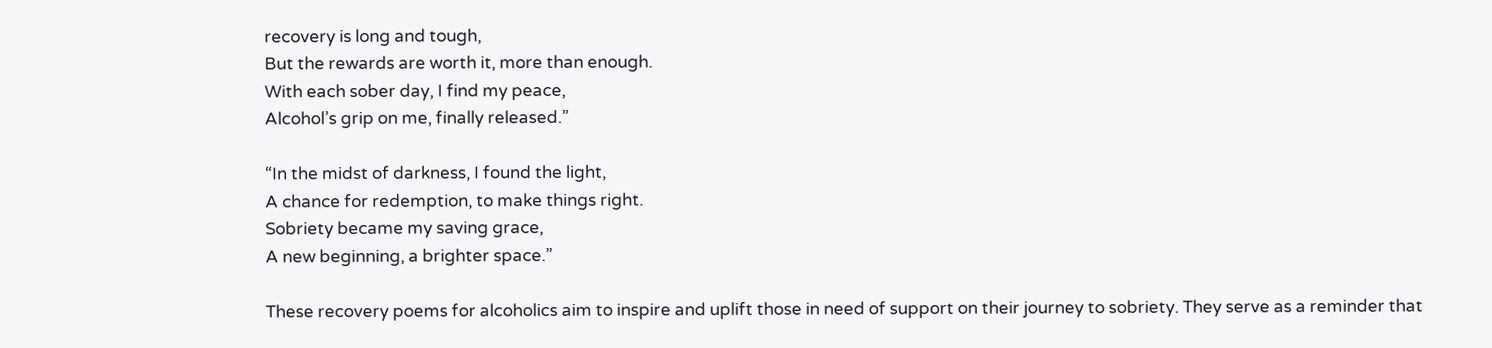recovery is long and tough,
But the rewards are worth it, more than enough.
With each sober day, I find my peace,
Alcohol’s grip on me, finally released.”

“In the midst of darkness, I found the light,
A chance for redemption, to make things right.
Sobriety became my saving grace,
A new beginning, a brighter space.”

These recovery poems for alcoholics aim to inspire and uplift those in need of support on their journey to sobriety. They serve as a reminder that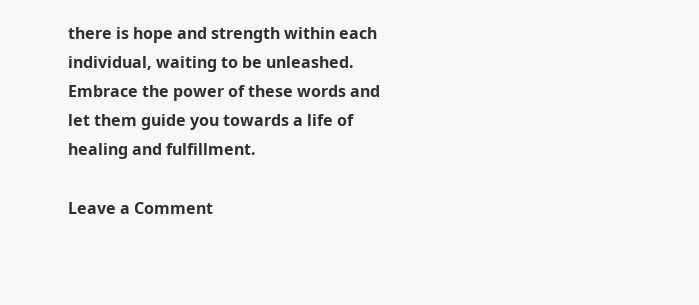there is hope and strength within each individual, waiting to be unleashed. Embrace the power of these words and let them guide you towards a life of healing and fulfillment.

Leave a Comment